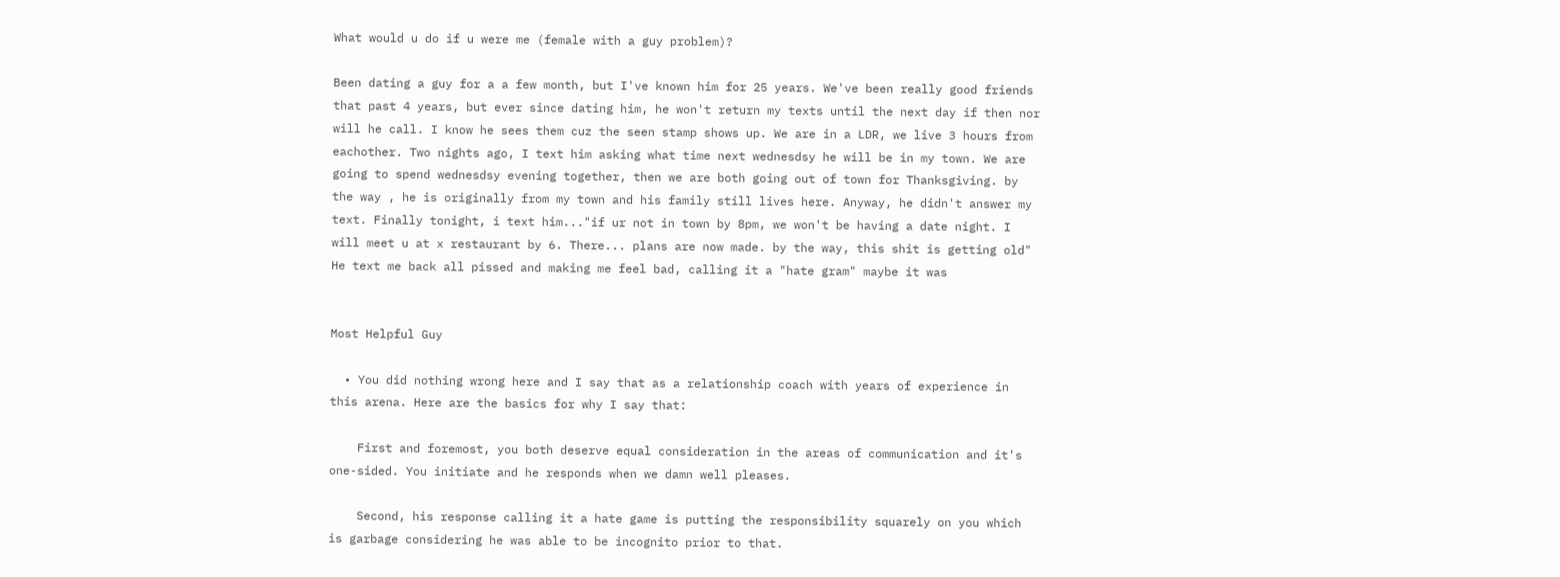What would u do if u were me (female with a guy problem)?

Been dating a guy for a a few month, but I've known him for 25 years. We've been really good friends that past 4 years, but ever since dating him, he won't return my texts until the next day if then nor will he call. I know he sees them cuz the seen stamp shows up. We are in a LDR, we live 3 hours from eachother. Two nights ago, I text him asking what time next wednesdsy he will be in my town. We are going to spend wednesdsy evening together, then we are both going out of town for Thanksgiving. by the way , he is originally from my town and his family still lives here. Anyway, he didn't answer my text. Finally tonight, i text him..."if ur not in town by 8pm, we won't be having a date night. I will meet u at x restaurant by 6. There... plans are now made. by the way, this shit is getting old" He text me back all pissed and making me feel bad, calling it a "hate gram" maybe it was


Most Helpful Guy

  • You did nothing wrong here and I say that as a relationship coach with years of experience in this arena. Here are the basics for why I say that:

    First and foremost, you both deserve equal consideration in the areas of communication and it's one-sided. You initiate and he responds when we damn well pleases.

    Second, his response calling it a hate game is putting the responsibility squarely on you which is garbage considering he was able to be incognito prior to that.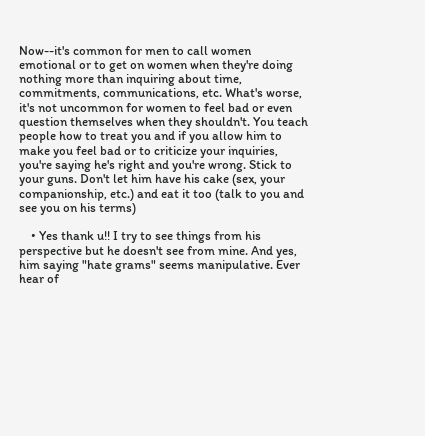Now--it's common for men to call women emotional or to get on women when they're doing nothing more than inquiring about time, commitments, communications, etc. What's worse, it's not uncommon for women to feel bad or even question themselves when they shouldn't. You teach people how to treat you and if you allow him to make you feel bad or to criticize your inquiries, you're saying he's right and you're wrong. Stick to your guns. Don't let him have his cake (sex, your companionship, etc.) and eat it too (talk to you and see you on his terms)

    • Yes thank u!! I try to see things from his perspective but he doesn't see from mine. And yes, him saying "hate grams" seems manipulative. Ever hear of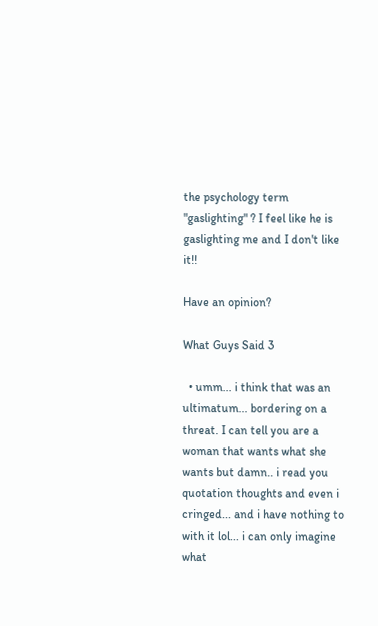the psychology term "gaslighting" ? I feel like he is gaslighting me and I don't like it!!

Have an opinion?

What Guys Said 3

  • umm... i think that was an ultimatum... bordering on a threat. I can tell you are a woman that wants what she wants but damn.. i read you quotation thoughts and even i cringed... and i have nothing to with it lol... i can only imagine what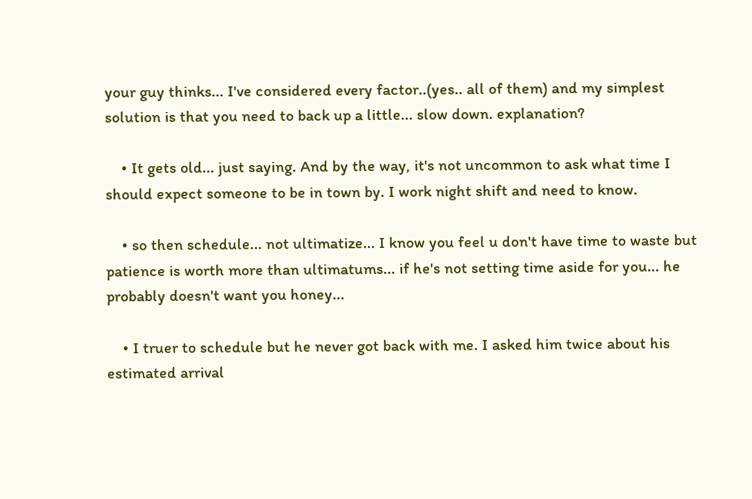your guy thinks... I've considered every factor..(yes.. all of them) and my simplest solution is that you need to back up a little... slow down. explanation?

    • It gets old... just saying. And by the way, it's not uncommon to ask what time I should expect someone to be in town by. I work night shift and need to know.

    • so then schedule... not ultimatize... I know you feel u don't have time to waste but patience is worth more than ultimatums... if he's not setting time aside for you... he probably doesn't want you honey...

    • I truer to schedule but he never got back with me. I asked him twice about his estimated arrival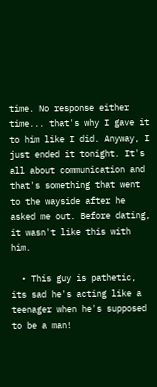time. No response either time... that's why I gave it to him like I did. Anyway, I just ended it tonight. It's all about communication and that's something that went to the wayside after he asked me out. Before dating, it wasn't like this with him.

  • This guy is pathetic, its sad he's acting like a teenager when he's supposed to be a man!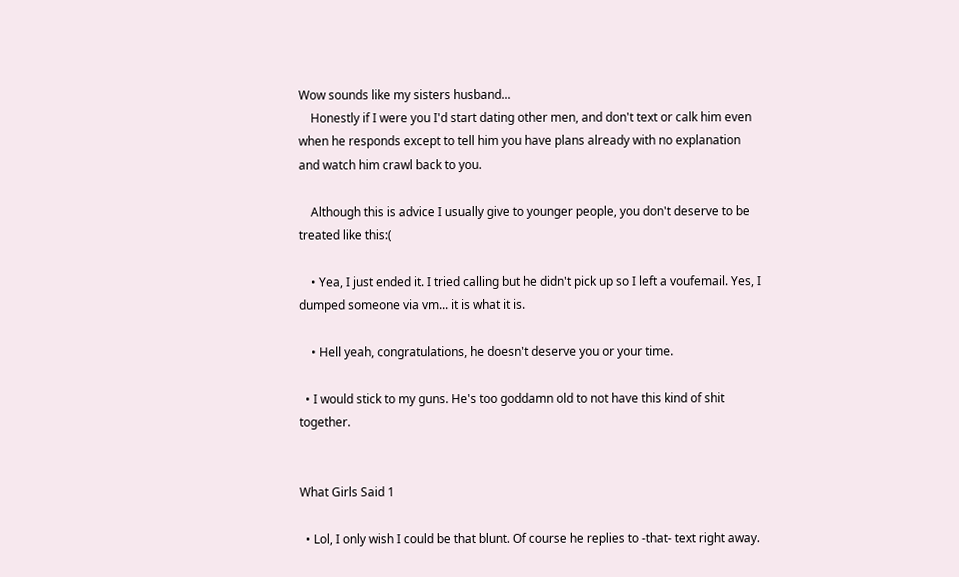Wow sounds like my sisters husband...
    Honestly if I were you I'd start dating other men, and don't text or calk him even when he responds except to tell him you have plans already with no explanation and watch him crawl back to you.

    Although this is advice I usually give to younger people, you don't deserve to be treated like this:(

    • Yea, I just ended it. I tried calling but he didn't pick up so I left a voufemail. Yes, I dumped someone via vm... it is what it is.

    • Hell yeah, congratulations, he doesn't deserve you or your time.

  • I would stick to my guns. He's too goddamn old to not have this kind of shit together.


What Girls Said 1

  • Lol, I only wish I could be that blunt. Of course he replies to -that- text right away.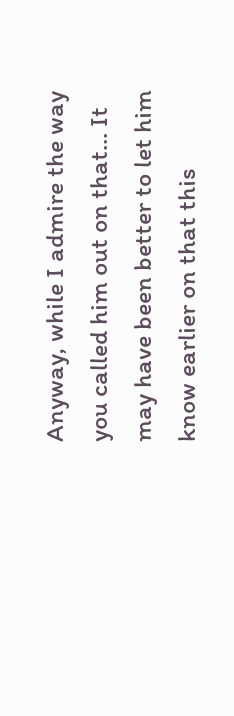Anyway, while I admire the way you called him out on that... It may have been better to let him know earlier on that this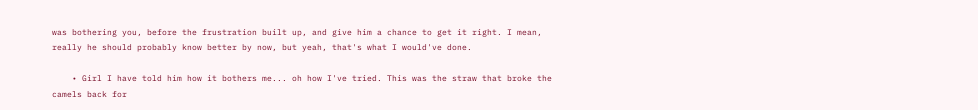was bothering you, before the frustration built up, and give him a chance to get it right. I mean, really he should probably know better by now, but yeah, that's what I would've done.

    • Girl I have told him how it bothers me... oh how I've tried. This was the straw that broke the camels back for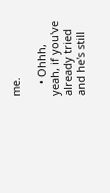me.

    • Ohhh, yeah, if you've already tried and he's still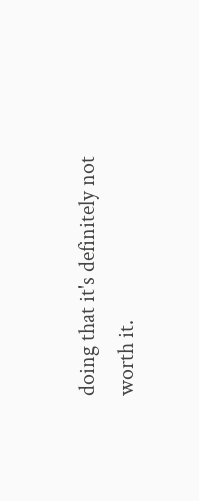doing that it's definitely not worth it.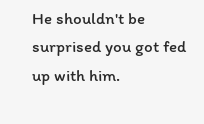He shouldn't be surprised you got fed up with him.